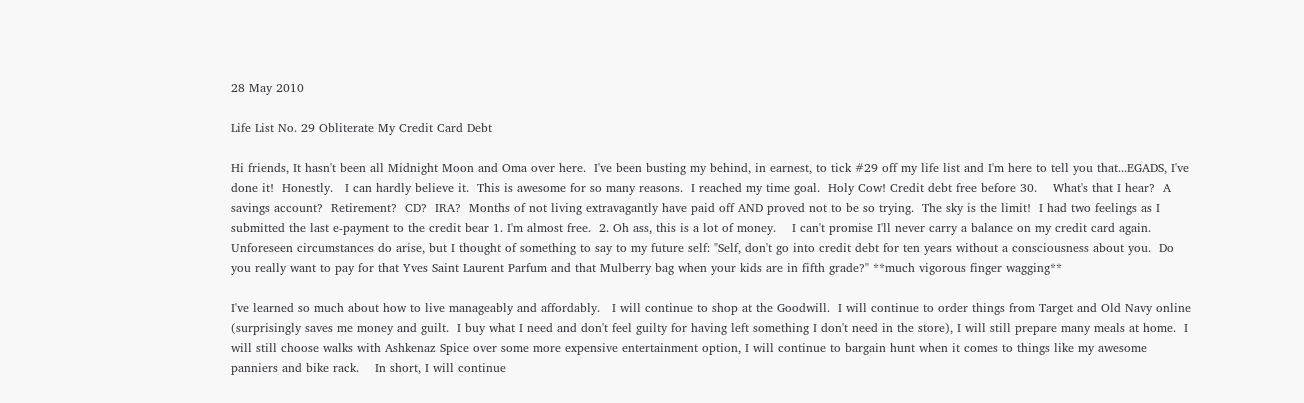28 May 2010

Life List No. 29 Obliterate My Credit Card Debt

Hi friends, It hasn't been all Midnight Moon and Oma over here.  I've been busting my behind, in earnest, to tick #29 off my life list and I'm here to tell you that...EGADS, I've done it!  Honestly.   I can hardly believe it.  This is awesome for so many reasons.  I reached my time goal.  Holy Cow! Credit debt free before 30.    What's that I hear?  A savings account?  Retirement?  CD?  IRA?  Months of not living extravagantly have paid off AND proved not to be so trying.  The sky is the limit!  I had two feelings as I submitted the last e-payment to the credit bear 1. I'm almost free.  2. Oh ass, this is a lot of money.    I can't promise I'll never carry a balance on my credit card again.   Unforeseen circumstances do arise, but I thought of something to say to my future self: "Self, don't go into credit debt for ten years without a consciousness about you.  Do you really want to pay for that Yves Saint Laurent Parfum and that Mulberry bag when your kids are in fifth grade?" **much vigorous finger wagging**

I've learned so much about how to live manageably and affordably.   I will continue to shop at the Goodwill.  I will continue to order things from Target and Old Navy online (surprisingly saves me money and guilt.  I buy what I need and don't feel guilty for having left something I don't need in the store), I will still prepare many meals at home.  I will still choose walks with Ashkenaz Spice over some more expensive entertainment option, I will continue to bargain hunt when it comes to things like my awesome panniers and bike rack.    In short, I will continue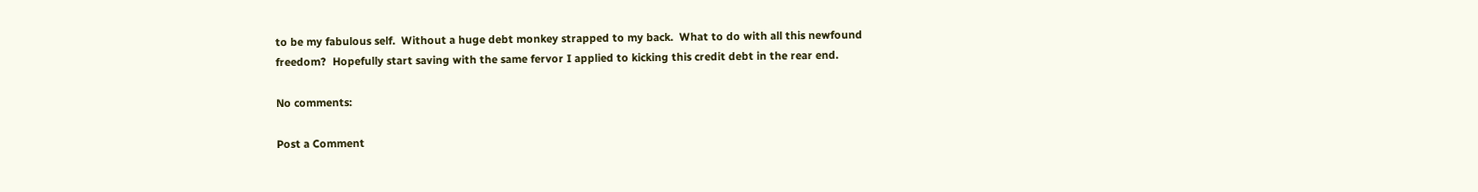to be my fabulous self.  Without a huge debt monkey strapped to my back.  What to do with all this newfound freedom?  Hopefully start saving with the same fervor I applied to kicking this credit debt in the rear end.

No comments:

Post a Comment